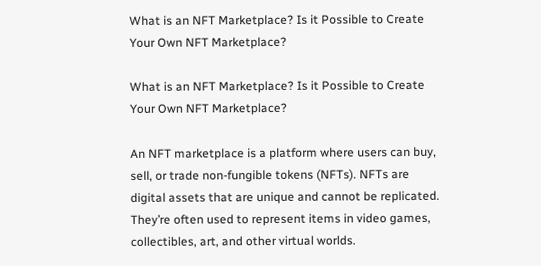What is an NFT Marketplace? Is it Possible to Create Your Own NFT Marketplace?

What is an NFT Marketplace? Is it Possible to Create Your Own NFT Marketplace?

An NFT marketplace is a platform where users can buy, sell, or trade non-fungible tokens (NFTs). NFTs are digital assets that are unique and cannot be replicated. They’re often used to represent items in video games, collectibles, art, and other virtual worlds.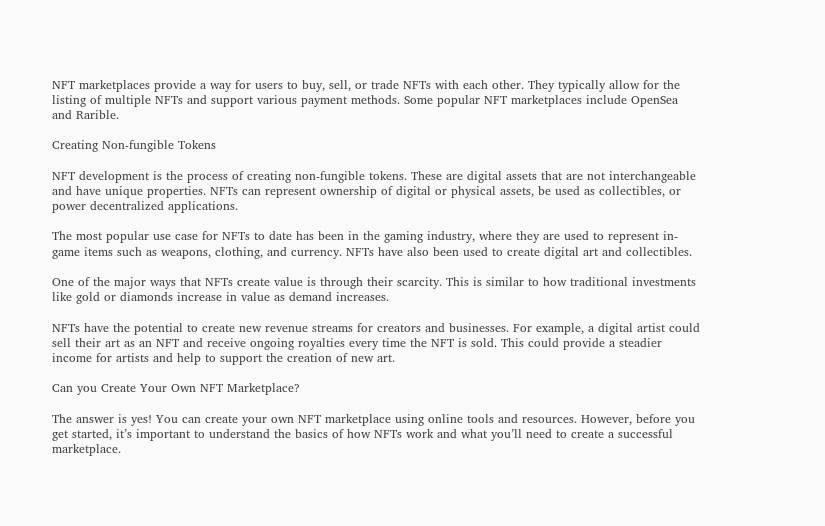NFT marketplaces provide a way for users to buy, sell, or trade NFTs with each other. They typically allow for the listing of multiple NFTs and support various payment methods. Some popular NFT marketplaces include OpenSea and Rarible.

Creating Non-fungible Tokens

NFT development is the process of creating non-fungible tokens. These are digital assets that are not interchangeable and have unique properties. NFTs can represent ownership of digital or physical assets, be used as collectibles, or power decentralized applications.

The most popular use case for NFTs to date has been in the gaming industry, where they are used to represent in-game items such as weapons, clothing, and currency. NFTs have also been used to create digital art and collectibles.

One of the major ways that NFTs create value is through their scarcity. This is similar to how traditional investments like gold or diamonds increase in value as demand increases.

NFTs have the potential to create new revenue streams for creators and businesses. For example, a digital artist could sell their art as an NFT and receive ongoing royalties every time the NFT is sold. This could provide a steadier income for artists and help to support the creation of new art.

Can you Create Your Own NFT Marketplace?

The answer is yes! You can create your own NFT marketplace using online tools and resources. However, before you get started, it’s important to understand the basics of how NFTs work and what you’ll need to create a successful marketplace.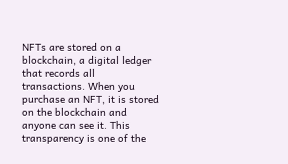NFTs are stored on a blockchain, a digital ledger that records all transactions. When you purchase an NFT, it is stored on the blockchain and anyone can see it. This transparency is one of the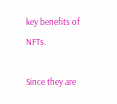key benefits of NFTs.

Since they are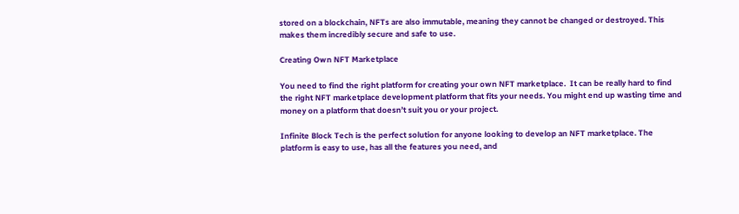stored on a blockchain, NFTs are also immutable, meaning they cannot be changed or destroyed. This makes them incredibly secure and safe to use.

Creating Own NFT Marketplace

You need to find the right platform for creating your own NFT marketplace.  It can be really hard to find the right NFT marketplace development platform that fits your needs. You might end up wasting time and money on a platform that doesn’t suit you or your project.

Infinite Block Tech is the perfect solution for anyone looking to develop an NFT marketplace. The platform is easy to use, has all the features you need, and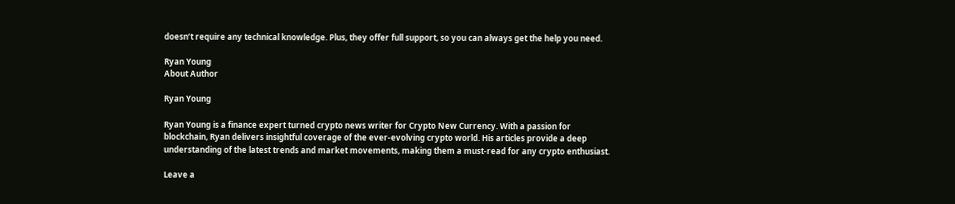doesn’t require any technical knowledge. Plus, they offer full support, so you can always get the help you need.

Ryan Young
About Author

Ryan Young

Ryan Young is a finance expert turned crypto news writer for Crypto New Currency. With a passion for blockchain, Ryan delivers insightful coverage of the ever-evolving crypto world. His articles provide a deep understanding of the latest trends and market movements, making them a must-read for any crypto enthusiast.

Leave a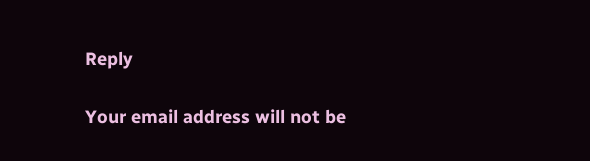Reply

Your email address will not be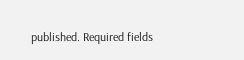published. Required fields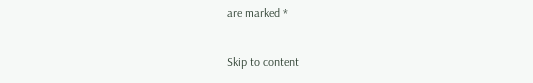are marked *

Skip to content